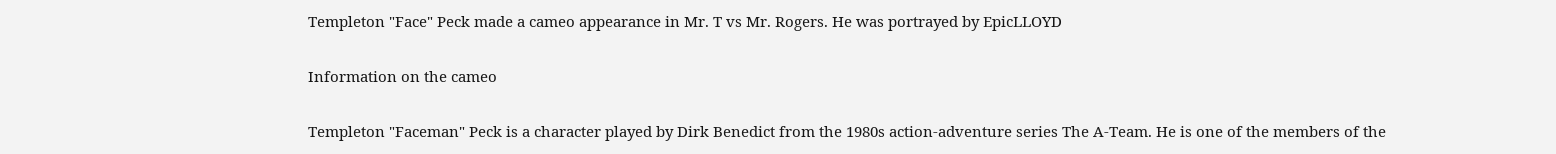Templeton "Face" Peck made a cameo appearance in Mr. T vs Mr. Rogers. He was portrayed by EpicLLOYD

Information on the cameo

Templeton "Faceman" Peck is a character played by Dirk Benedict from the 1980s action-adventure series The A-Team. He is one of the members of the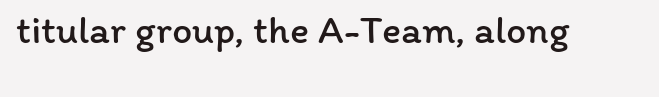titular group, the A-Team, along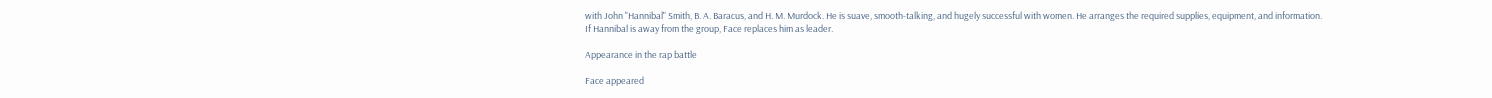with John "Hannibal" Smith, B. A. Baracus, and H. M. Murdock. He is suave, smooth-talking, and hugely successful with women. He arranges the required supplies, equipment, and information. If Hannibal is away from the group, Face replaces him as leader.

Appearance in the rap battle

Face appeared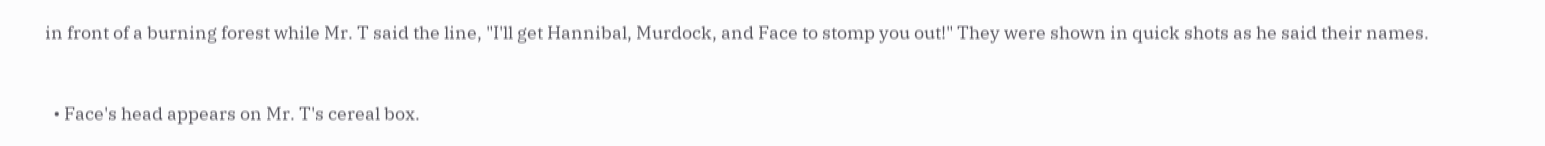in front of a burning forest while Mr. T said the line, "I'll get Hannibal, Murdock, and Face to stomp you out!" They were shown in quick shots as he said their names.


  • Face's head appears on Mr. T's cereal box.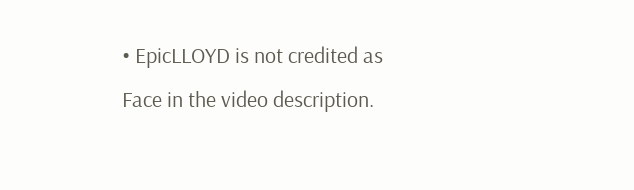• EpicLLOYD is not credited as Face in the video description.